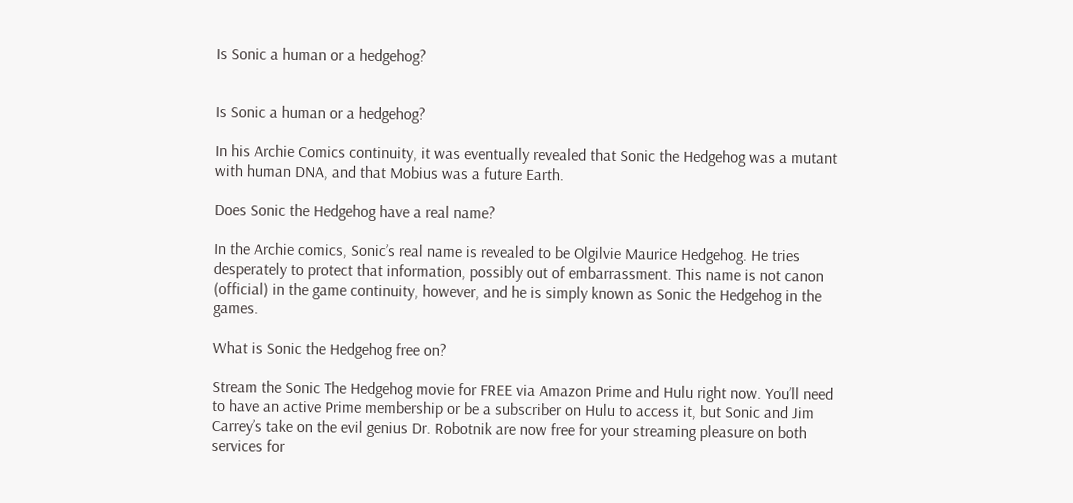Is Sonic a human or a hedgehog?


Is Sonic a human or a hedgehog?

In his Archie Comics continuity, it was eventually revealed that Sonic the Hedgehog was a mutant with human DNA, and that Mobius was a future Earth.

Does Sonic the Hedgehog have a real name?

In the Archie comics, Sonic’s real name is revealed to be Olgilvie Maurice Hedgehog. He tries desperately to protect that information, possibly out of embarrassment. This name is not canon (official) in the game continuity, however, and he is simply known as Sonic the Hedgehog in the games.

What is Sonic the Hedgehog free on?

Stream the Sonic The Hedgehog movie for FREE via Amazon Prime and Hulu right now. You’ll need to have an active Prime membership or be a subscriber on Hulu to access it, but Sonic and Jim Carrey’s take on the evil genius Dr. Robotnik are now free for your streaming pleasure on both services for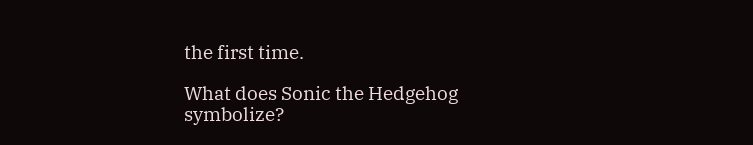the first time.

What does Sonic the Hedgehog symbolize?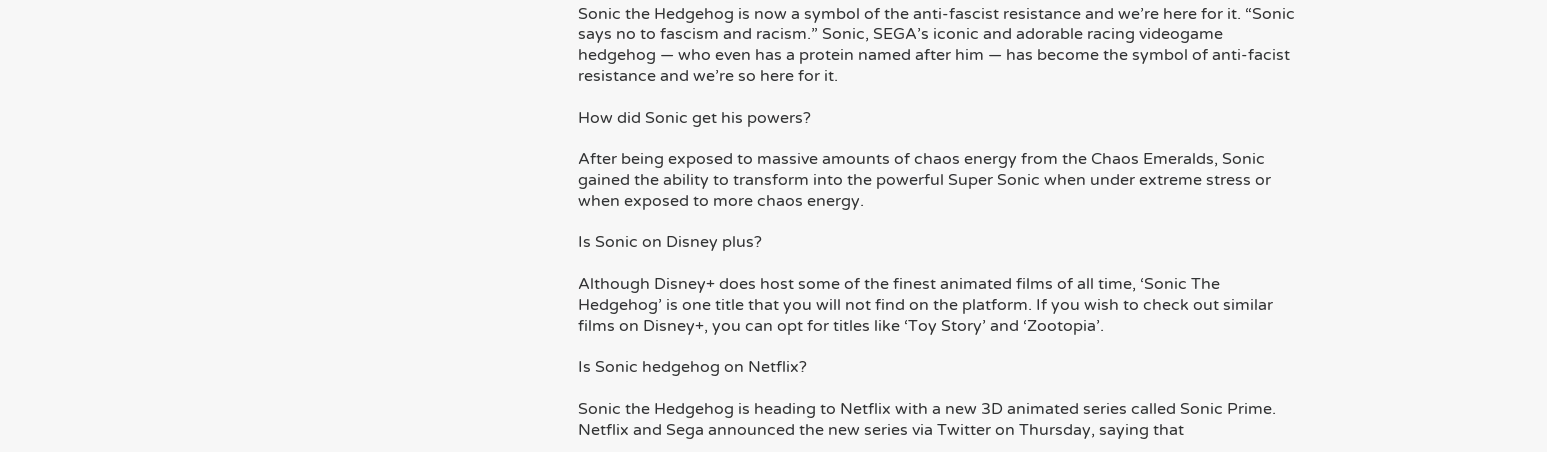Sonic the Hedgehog is now a symbol of the anti-fascist resistance and we’re here for it. “Sonic says no to fascism and racism.” Sonic, SEGA’s iconic and adorable racing videogame hedgehog — who even has a protein named after him — has become the symbol of anti-facist resistance and we’re so here for it.

How did Sonic get his powers?

After being exposed to massive amounts of chaos energy from the Chaos Emeralds, Sonic gained the ability to transform into the powerful Super Sonic when under extreme stress or when exposed to more chaos energy.

Is Sonic on Disney plus?

Although Disney+ does host some of the finest animated films of all time, ‘Sonic The Hedgehog’ is one title that you will not find on the platform. If you wish to check out similar films on Disney+, you can opt for titles like ‘Toy Story’ and ‘Zootopia’.

Is Sonic hedgehog on Netflix?

Sonic the Hedgehog is heading to Netflix with a new 3D animated series called Sonic Prime. Netflix and Sega announced the new series via Twitter on Thursday, saying that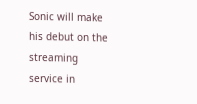Sonic will make his debut on the streaming service in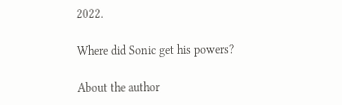2022.

Where did Sonic get his powers?

About the author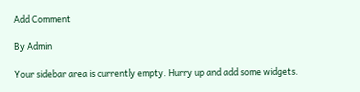Add Comment

By Admin

Your sidebar area is currently empty. Hurry up and add some widgets.